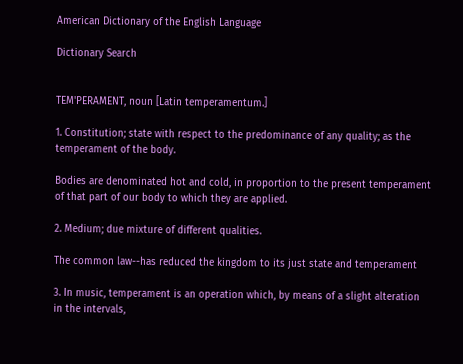American Dictionary of the English Language

Dictionary Search


TEM'PERAMENT, noun [Latin temperamentum.]

1. Constitution; state with respect to the predominance of any quality; as the temperament of the body.

Bodies are denominated hot and cold, in proportion to the present temperament of that part of our body to which they are applied.

2. Medium; due mixture of different qualities.

The common law--has reduced the kingdom to its just state and temperament

3. In music, temperament is an operation which, by means of a slight alteration in the intervals,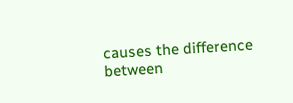causes the difference between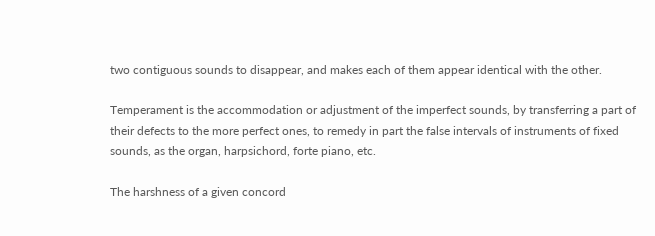two contiguous sounds to disappear, and makes each of them appear identical with the other.

Temperament is the accommodation or adjustment of the imperfect sounds, by transferring a part of their defects to the more perfect ones, to remedy in part the false intervals of instruments of fixed sounds, as the organ, harpsichord, forte piano, etc.

The harshness of a given concord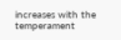increases with the temperament